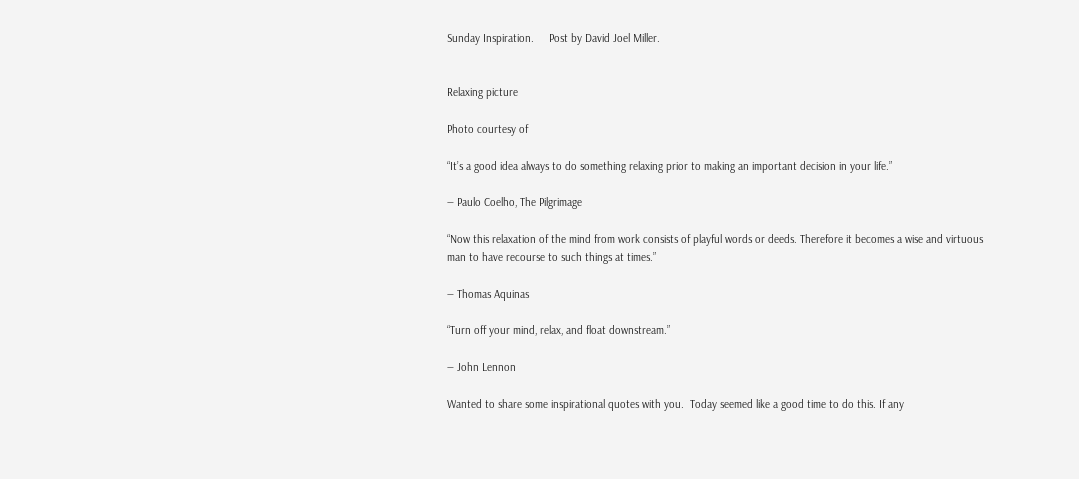Sunday Inspiration.     Post by David Joel Miller.


Relaxing picture

Photo courtesy of

“It’s a good idea always to do something relaxing prior to making an important decision in your life.”

― Paulo Coelho, The Pilgrimage

“Now this relaxation of the mind from work consists of playful words or deeds. Therefore it becomes a wise and virtuous man to have recourse to such things at times.”

― Thomas Aquinas

“Turn off your mind, relax, and float downstream.”

― John Lennon

Wanted to share some inspirational quotes with you.  Today seemed like a good time to do this. If any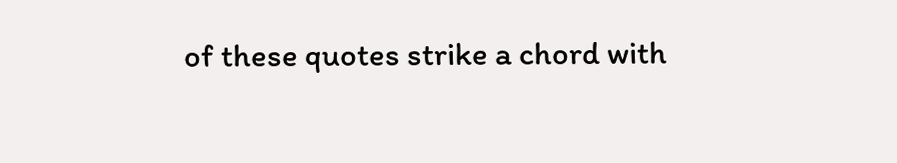of these quotes strike a chord with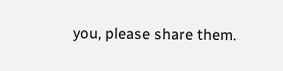you, please share them.